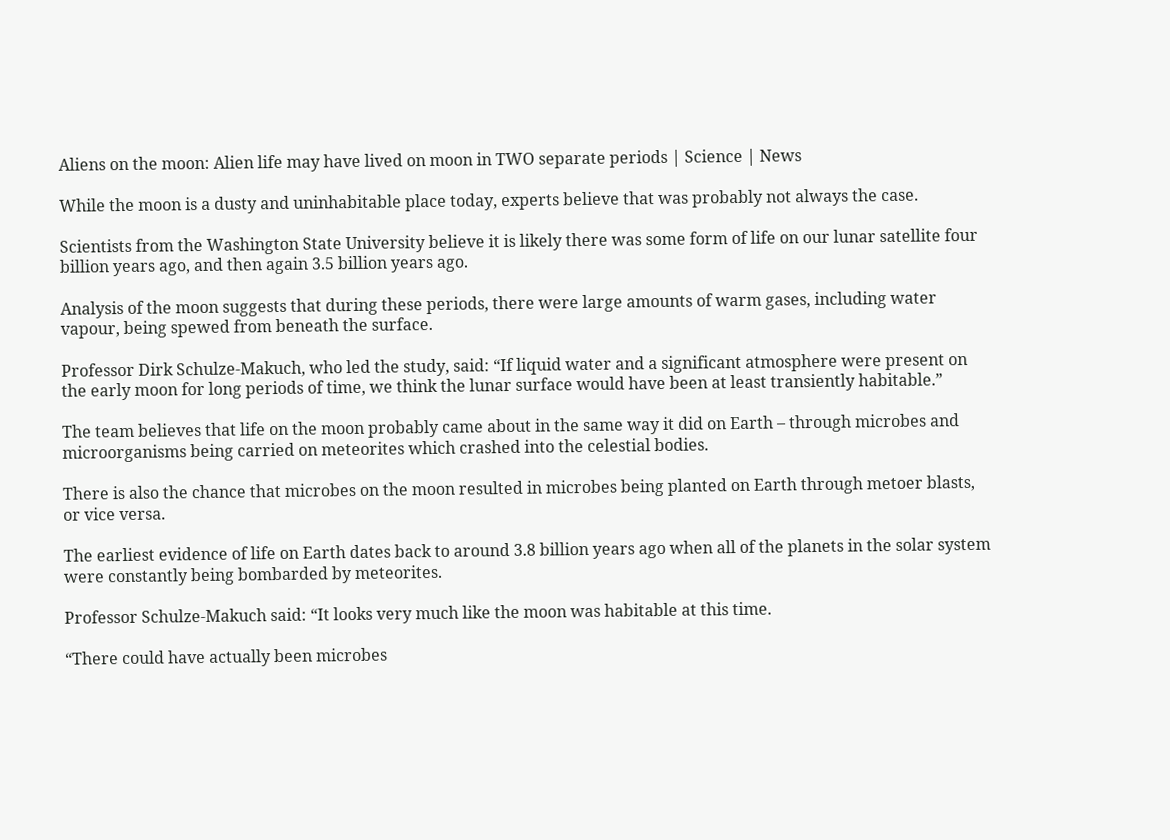Aliens on the moon: Alien life may have lived on moon in TWO separate periods | Science | News

While the moon is a dusty and uninhabitable place today, experts believe that was probably not always the case.

Scientists from the Washington State University believe it is likely there was some form of life on our lunar satellite four billion years ago, and then again 3.5 billion years ago.

Analysis of the moon suggests that during these periods, there were large amounts of warm gases, including water vapour, being spewed from beneath the surface.

Professor Dirk Schulze-Makuch, who led the study, said: “If liquid water and a significant atmosphere were present on the early moon for long periods of time, we think the lunar surface would have been at least transiently habitable.”

The team believes that life on the moon probably came about in the same way it did on Earth – through microbes and microorganisms being carried on meteorites which crashed into the celestial bodies.

There is also the chance that microbes on the moon resulted in microbes being planted on Earth through metoer blasts, or vice versa.

The earliest evidence of life on Earth dates back to around 3.8 billion years ago when all of the planets in the solar system were constantly being bombarded by meteorites.

Professor Schulze-Makuch said: “It looks very much like the moon was habitable at this time.

“There could have actually been microbes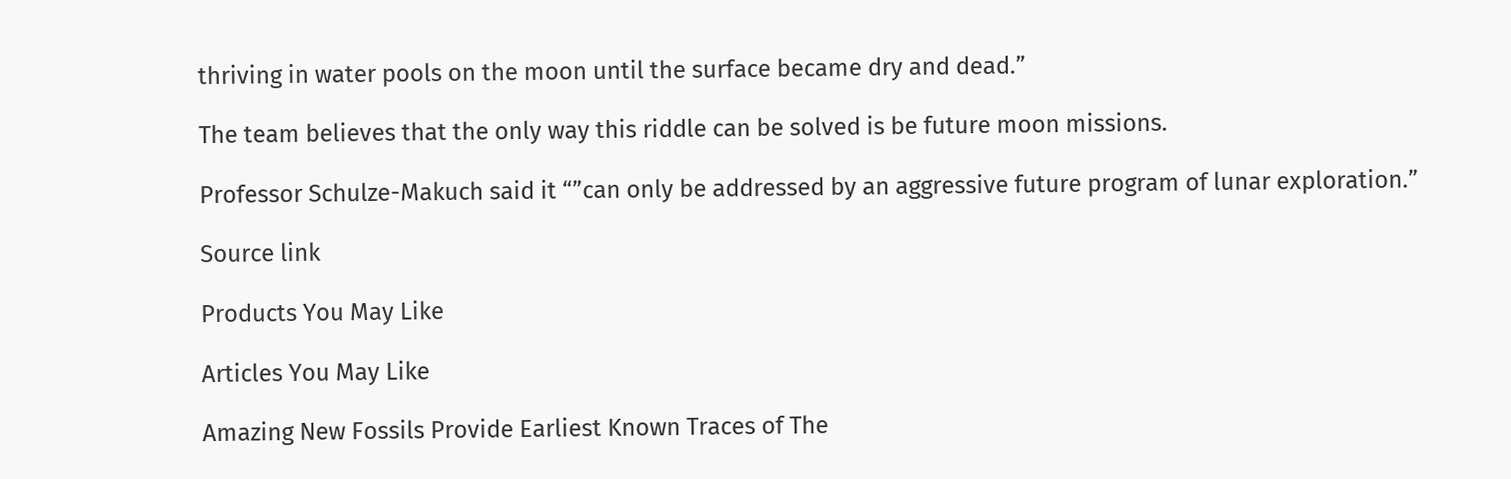thriving in water pools on the moon until the surface became dry and dead.”

The team believes that the only way this riddle can be solved is be future moon missions.

Professor Schulze-Makuch said it “”can only be addressed by an aggressive future program of lunar exploration.”

Source link

Products You May Like

Articles You May Like

Amazing New Fossils Provide Earliest Known Traces of The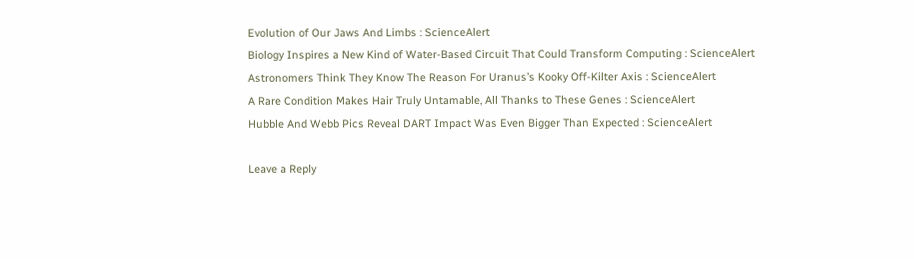Evolution of Our Jaws And Limbs : ScienceAlert
Biology Inspires a New Kind of Water-Based Circuit That Could Transform Computing : ScienceAlert
Astronomers Think They Know The Reason For Uranus’s Kooky Off-Kilter Axis : ScienceAlert
A Rare Condition Makes Hair Truly Untamable, All Thanks to These Genes : ScienceAlert
Hubble And Webb Pics Reveal DART Impact Was Even Bigger Than Expected : ScienceAlert

Leave a Reply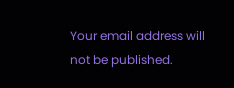Your email address will not be published.